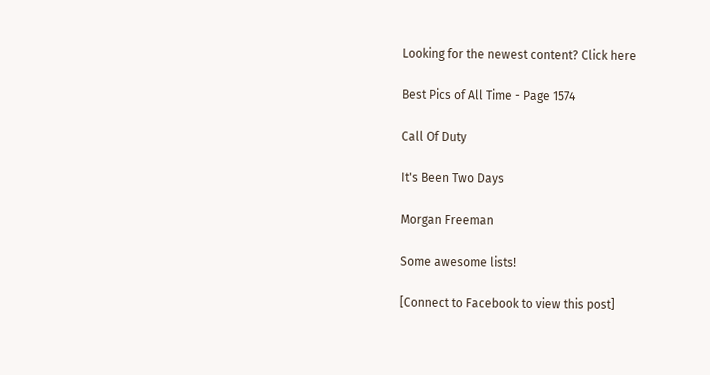Looking for the newest content? Click here

Best Pics of All Time - Page 1574

Call Of Duty

It's Been Two Days

Morgan Freeman

Some awesome lists!

[Connect to Facebook to view this post]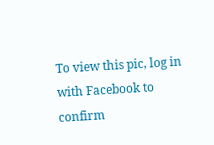To view this pic, log in with Facebook to confirm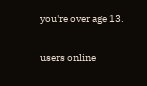you're over age 13.


users online